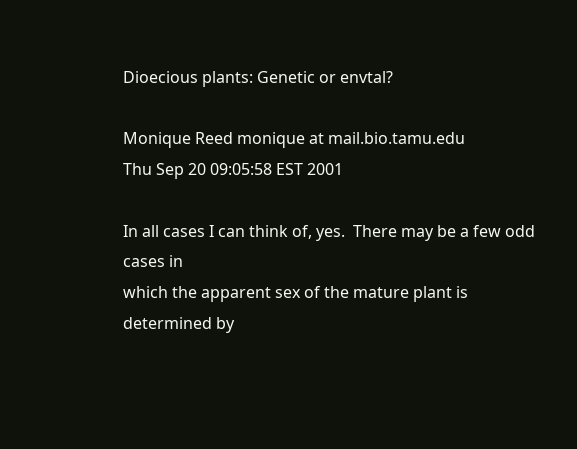Dioecious plants: Genetic or envtal?

Monique Reed monique at mail.bio.tamu.edu
Thu Sep 20 09:05:58 EST 2001

In all cases I can think of, yes.  There may be a few odd cases in
which the apparent sex of the mature plant is determined by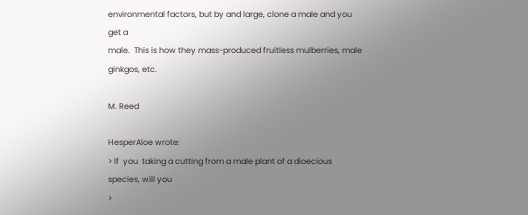environmental factors, but by and large, clone a male and you get a
male.  This is how they mass-produced fruitless mulberries, male
ginkgos, etc.

M. Reed

HesperAloe wrote:
> If  you  taking a cutting from a male plant of a dioecious species, will you
>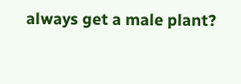always get a male plant?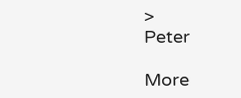>                                  Peter

More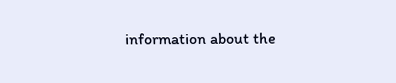information about the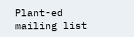Plant-ed mailing list